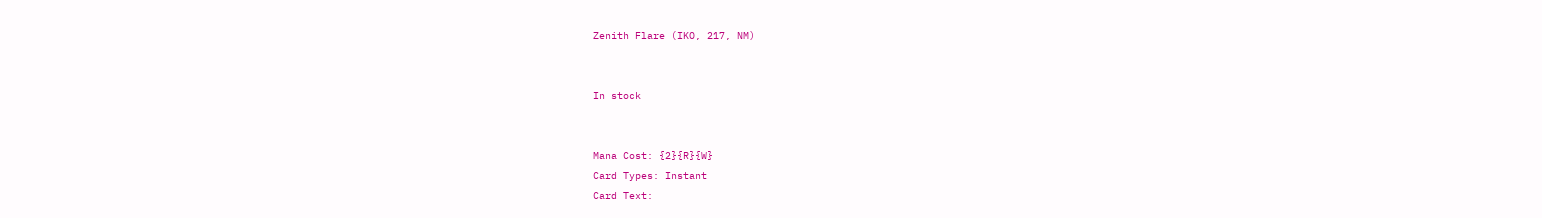Zenith Flare (IKO, 217, NM)


In stock


Mana Cost: {2}{R}{W}
Card Types: Instant
Card Text: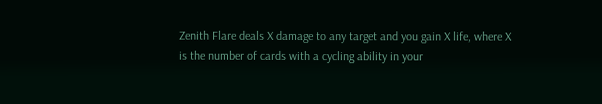Zenith Flare deals X damage to any target and you gain X life, where X is the number of cards with a cycling ability in your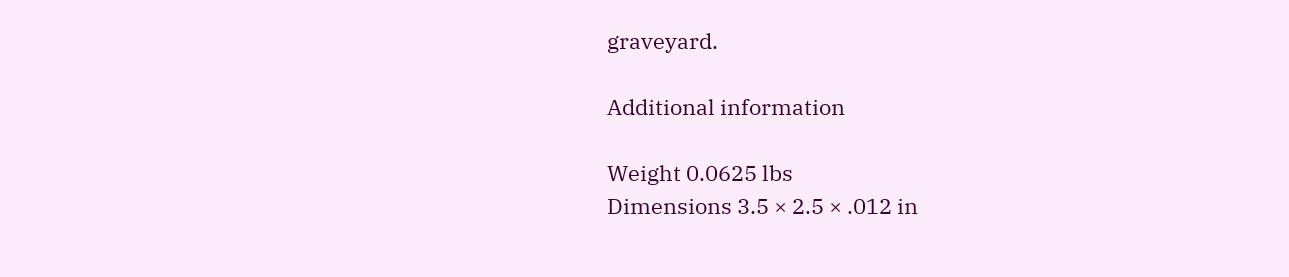graveyard.

Additional information

Weight 0.0625 lbs
Dimensions 3.5 × 2.5 × .012 in